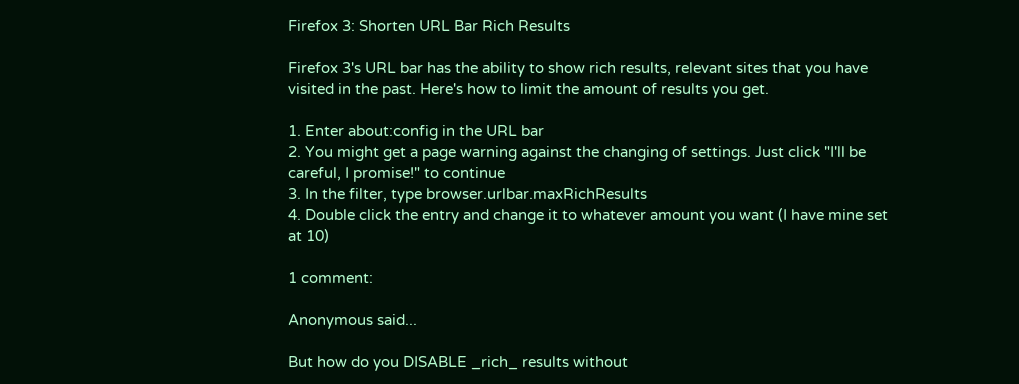Firefox 3: Shorten URL Bar Rich Results

Firefox 3's URL bar has the ability to show rich results, relevant sites that you have visited in the past. Here's how to limit the amount of results you get.

1. Enter about:config in the URL bar
2. You might get a page warning against the changing of settings. Just click "I'll be careful, I promise!" to continue
3. In the filter, type browser.urlbar.maxRichResults
4. Double click the entry and change it to whatever amount you want (I have mine set at 10)

1 comment:

Anonymous said...

But how do you DISABLE _rich_ results without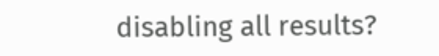disabling all results?